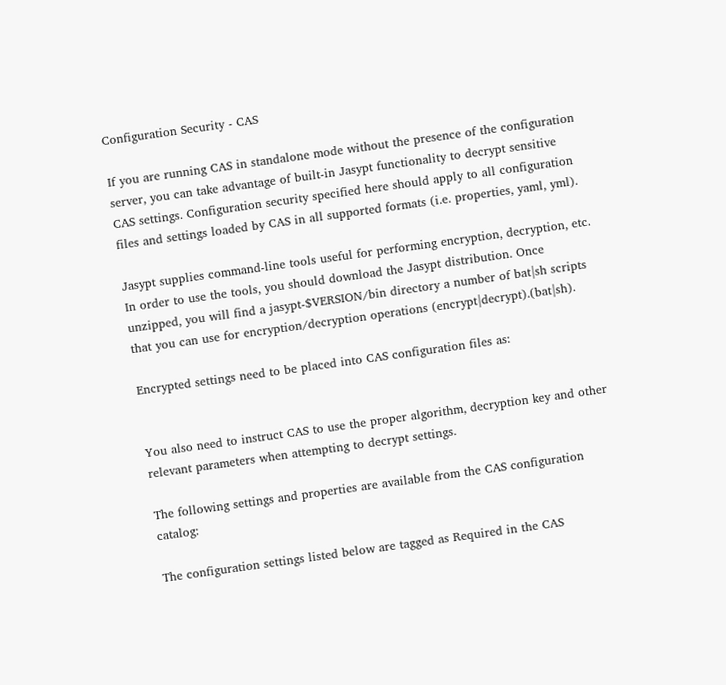Configuration Security - CAS

If you are running CAS in standalone mode without the presence of the configuration server, you can take advantage of built-in Jasypt functionality to decrypt sensitive CAS settings. Configuration security specified here should apply to all configuration files and settings loaded by CAS in all supported formats (i.e. properties, yaml, yml).

Jasypt supplies command-line tools useful for performing encryption, decryption, etc. In order to use the tools, you should download the Jasypt distribution. Once unzipped, you will find a jasypt-$VERSION/bin directory a number of bat|sh scripts that you can use for encryption/decryption operations (encrypt|decrypt).(bat|sh).

Encrypted settings need to be placed into CAS configuration files as:


You also need to instruct CAS to use the proper algorithm, decryption key and other relevant parameters when attempting to decrypt settings.

The following settings and properties are available from the CAS configuration catalog:

The configuration settings listed below are tagged as Required in the CAS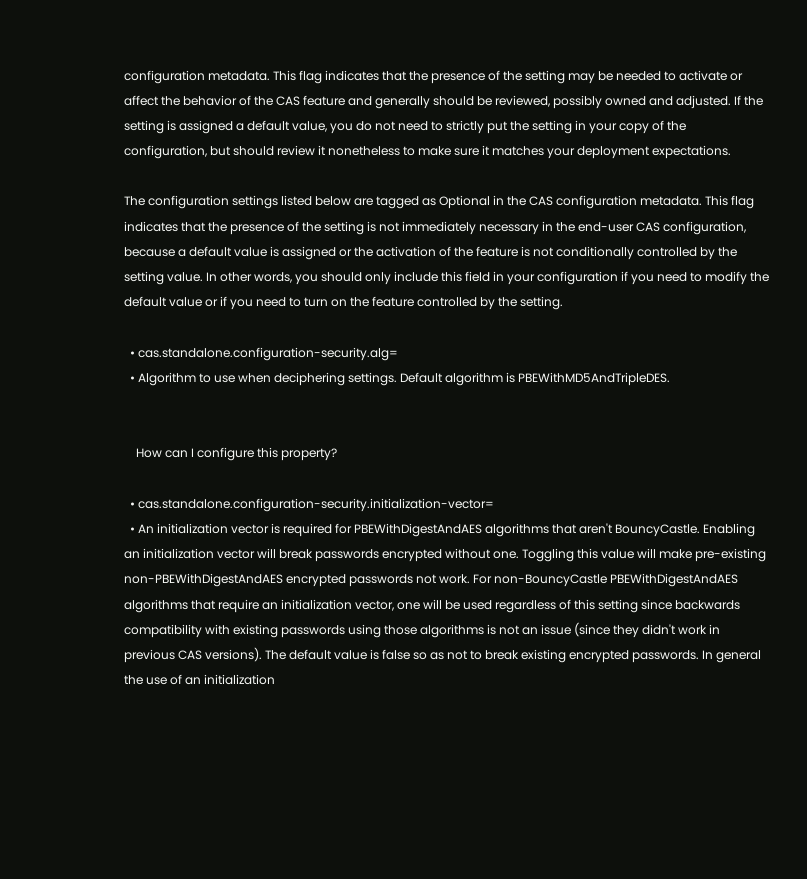configuration metadata. This flag indicates that the presence of the setting may be needed to activate or affect the behavior of the CAS feature and generally should be reviewed, possibly owned and adjusted. If the setting is assigned a default value, you do not need to strictly put the setting in your copy of the configuration, but should review it nonetheless to make sure it matches your deployment expectations.

The configuration settings listed below are tagged as Optional in the CAS configuration metadata. This flag indicates that the presence of the setting is not immediately necessary in the end-user CAS configuration, because a default value is assigned or the activation of the feature is not conditionally controlled by the setting value. In other words, you should only include this field in your configuration if you need to modify the default value or if you need to turn on the feature controlled by the setting.

  • cas.standalone.configuration-security.alg=
  • Algorithm to use when deciphering settings. Default algorithm is PBEWithMD5AndTripleDES.


    How can I configure this property?

  • cas.standalone.configuration-security.initialization-vector=
  • An initialization vector is required for PBEWithDigestAndAES algorithms that aren't BouncyCastle. Enabling an initialization vector will break passwords encrypted without one. Toggling this value will make pre-existing non-PBEWithDigestAndAES encrypted passwords not work. For non-BouncyCastle PBEWithDigestAndAES algorithms that require an initialization vector, one will be used regardless of this setting since backwards compatibility with existing passwords using those algorithms is not an issue (since they didn't work in previous CAS versions). The default value is false so as not to break existing encrypted passwords. In general the use of an initialization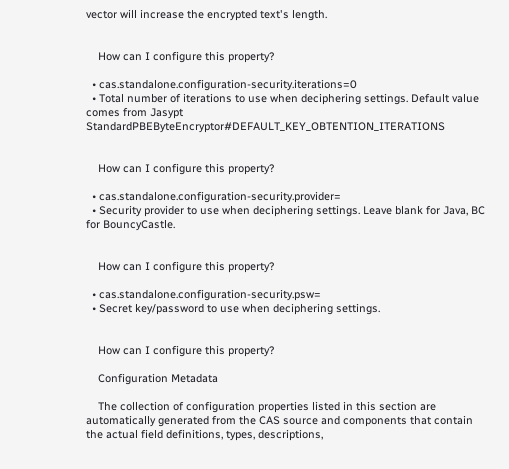vector will increase the encrypted text's length.


    How can I configure this property?

  • cas.standalone.configuration-security.iterations=0
  • Total number of iterations to use when deciphering settings. Default value comes from Jasypt StandardPBEByteEncryptor#DEFAULT_KEY_OBTENTION_ITERATIONS


    How can I configure this property?

  • cas.standalone.configuration-security.provider=
  • Security provider to use when deciphering settings. Leave blank for Java, BC for BouncyCastle.


    How can I configure this property?

  • cas.standalone.configuration-security.psw=
  • Secret key/password to use when deciphering settings.


    How can I configure this property?

    Configuration Metadata

    The collection of configuration properties listed in this section are automatically generated from the CAS source and components that contain the actual field definitions, types, descriptions,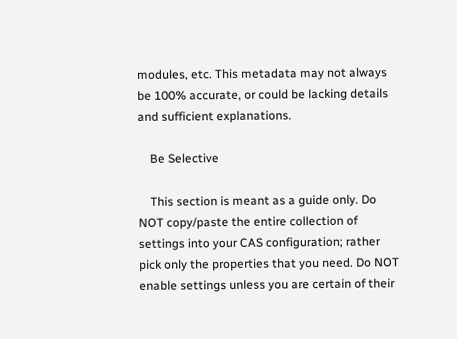modules, etc. This metadata may not always be 100% accurate, or could be lacking details and sufficient explanations.

    Be Selective

    This section is meant as a guide only. Do NOT copy/paste the entire collection of settings into your CAS configuration; rather pick only the properties that you need. Do NOT enable settings unless you are certain of their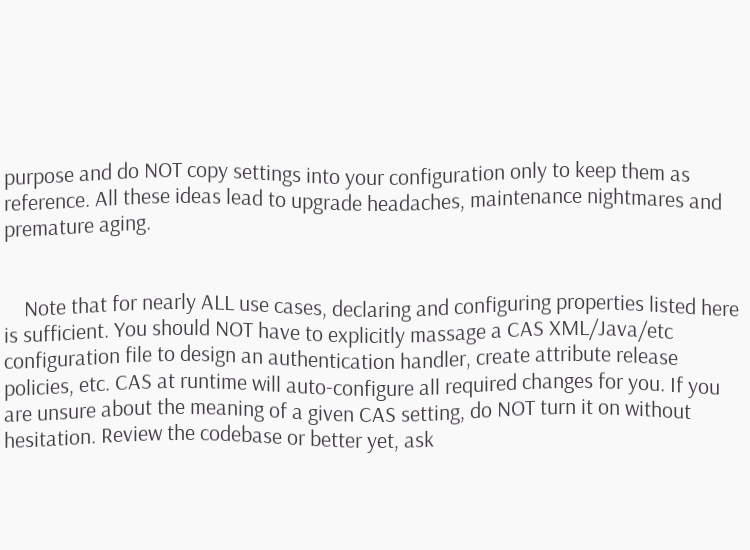purpose and do NOT copy settings into your configuration only to keep them as reference. All these ideas lead to upgrade headaches, maintenance nightmares and premature aging.


    Note that for nearly ALL use cases, declaring and configuring properties listed here is sufficient. You should NOT have to explicitly massage a CAS XML/Java/etc configuration file to design an authentication handler, create attribute release policies, etc. CAS at runtime will auto-configure all required changes for you. If you are unsure about the meaning of a given CAS setting, do NOT turn it on without hesitation. Review the codebase or better yet, ask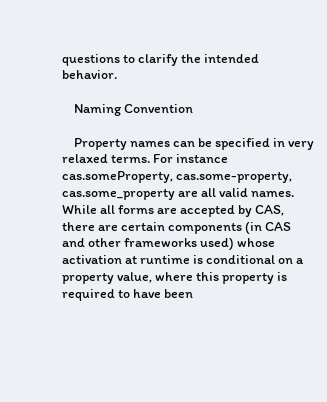questions to clarify the intended behavior.

    Naming Convention

    Property names can be specified in very relaxed terms. For instance cas.someProperty, cas.some-property, cas.some_property are all valid names. While all forms are accepted by CAS, there are certain components (in CAS and other frameworks used) whose activation at runtime is conditional on a property value, where this property is required to have been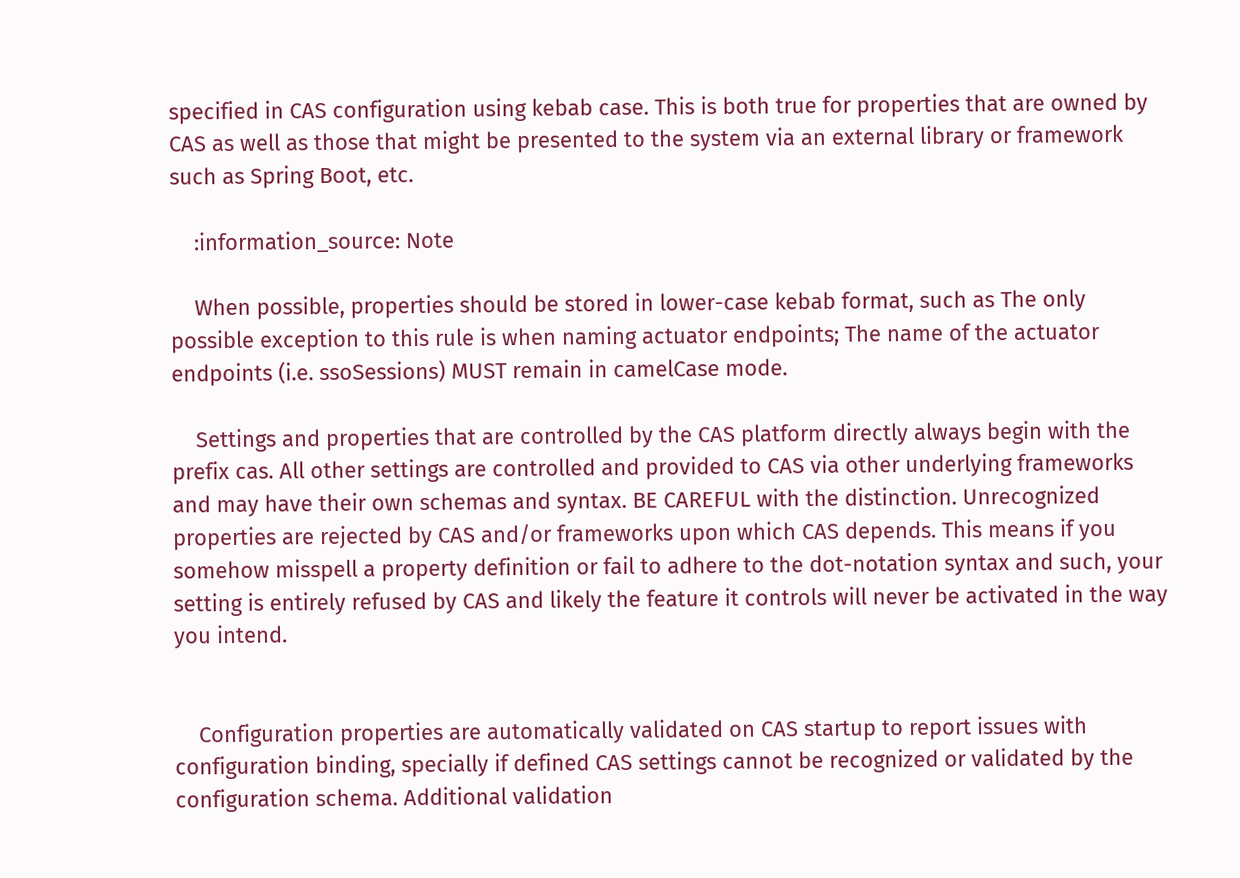specified in CAS configuration using kebab case. This is both true for properties that are owned by CAS as well as those that might be presented to the system via an external library or framework such as Spring Boot, etc.

    :information_source: Note

    When possible, properties should be stored in lower-case kebab format, such as The only possible exception to this rule is when naming actuator endpoints; The name of the actuator endpoints (i.e. ssoSessions) MUST remain in camelCase mode.

    Settings and properties that are controlled by the CAS platform directly always begin with the prefix cas. All other settings are controlled and provided to CAS via other underlying frameworks and may have their own schemas and syntax. BE CAREFUL with the distinction. Unrecognized properties are rejected by CAS and/or frameworks upon which CAS depends. This means if you somehow misspell a property definition or fail to adhere to the dot-notation syntax and such, your setting is entirely refused by CAS and likely the feature it controls will never be activated in the way you intend.


    Configuration properties are automatically validated on CAS startup to report issues with configuration binding, specially if defined CAS settings cannot be recognized or validated by the configuration schema. Additional validation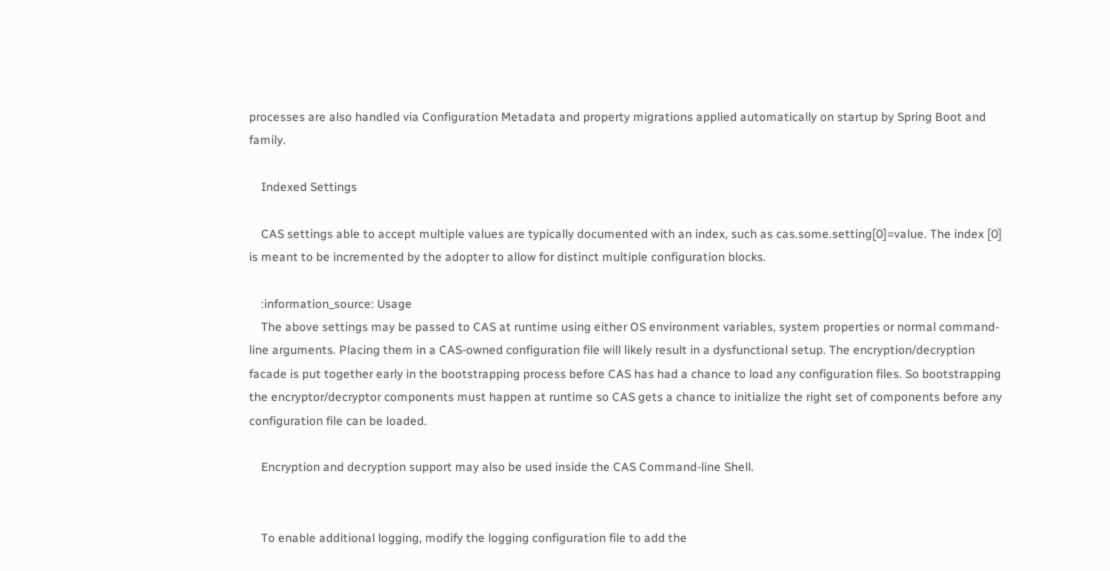processes are also handled via Configuration Metadata and property migrations applied automatically on startup by Spring Boot and family.

    Indexed Settings

    CAS settings able to accept multiple values are typically documented with an index, such as cas.some.setting[0]=value. The index [0] is meant to be incremented by the adopter to allow for distinct multiple configuration blocks.

    :information_source: Usage
    The above settings may be passed to CAS at runtime using either OS environment variables, system properties or normal command-line arguments. Placing them in a CAS-owned configuration file will likely result in a dysfunctional setup. The encryption/decryption facade is put together early in the bootstrapping process before CAS has had a chance to load any configuration files. So bootstrapping the encryptor/decryptor components must happen at runtime so CAS gets a chance to initialize the right set of components before any configuration file can be loaded.

    Encryption and decryption support may also be used inside the CAS Command-line Shell.


    To enable additional logging, modify the logging configuration file to add the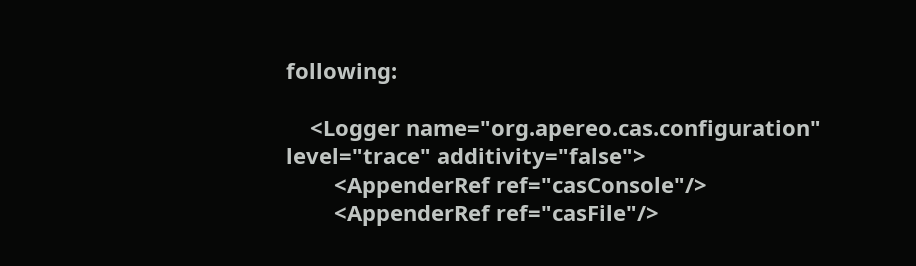following:

    <Logger name="org.apereo.cas.configuration" level="trace" additivity="false">
        <AppenderRef ref="casConsole"/>
        <AppenderRef ref="casFile"/>